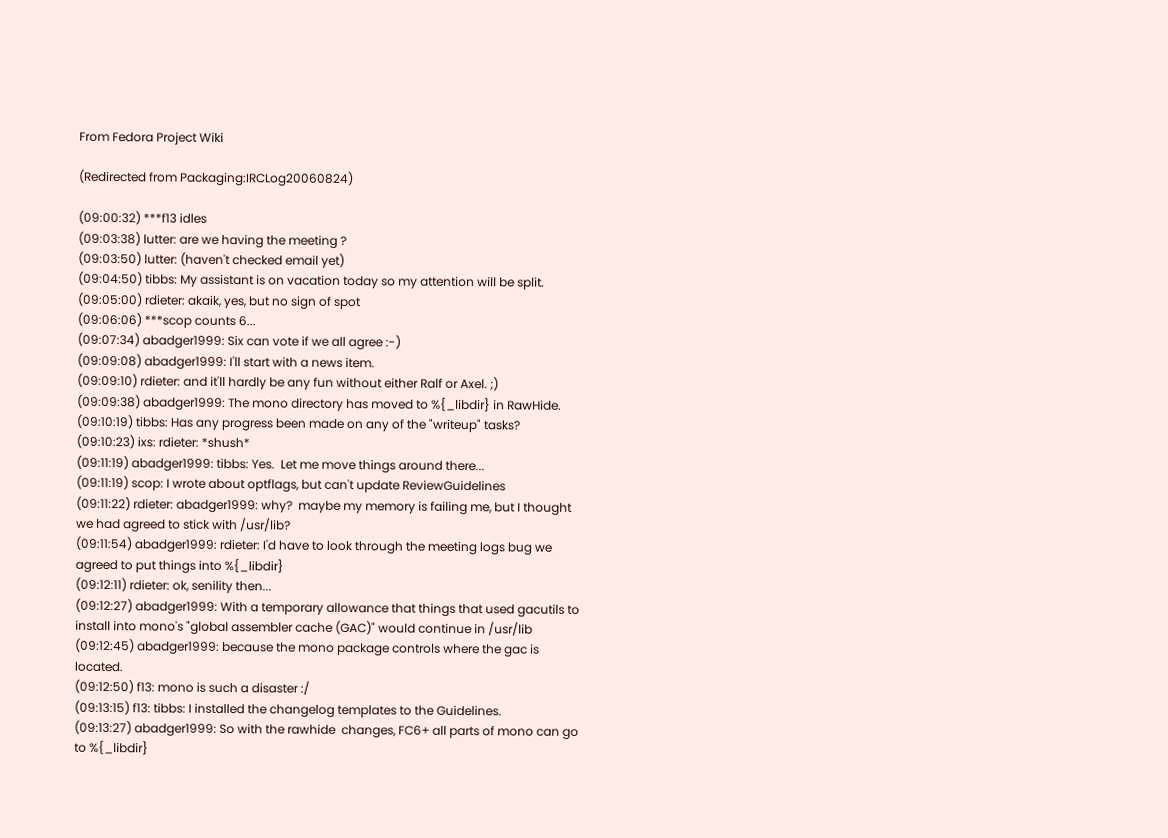From Fedora Project Wiki

(Redirected from Packaging:IRCLog20060824)

(09:00:32) ***f13 idles
(09:03:38) lutter: are we having the meeting ?
(09:03:50) lutter: (haven't checked email yet)
(09:04:50) tibbs: My assistant is on vacation today so my attention will be split.
(09:05:00) rdieter: akaik, yes, but no sign of spot
(09:06:06) ***scop counts 6...
(09:07:34) abadger1999: Six can vote if we all agree :-)
(09:09:08) abadger1999: I'll start with a news item.
(09:09:10) rdieter: and it'll hardly be any fun without either Ralf or Axel. ;)
(09:09:38) abadger1999: The mono directory has moved to %{_libdir} in RawHide.
(09:10:19) tibbs: Has any progress been made on any of the "writeup" tasks?
(09:10:23) ixs: rdieter: *shush*
(09:11:19) abadger1999: tibbs: Yes.  Let me move things around there...
(09:11:19) scop: I wrote about optflags, but can't update ReviewGuidelines
(09:11:22) rdieter: abadger1999: why?  maybe my memory is failing me, but I thought we had agreed to stick with /usr/lib?
(09:11:54) abadger1999: rdieter: I'd have to look through the meeting logs bug we agreed to put things into %{_libdir}
(09:12:11) rdieter: ok, senility then...
(09:12:27) abadger1999: With a temporary allowance that things that used gacutils to install into mono's "global assembler cache (GAC)" would continue in /usr/lib
(09:12:45) abadger1999: because the mono package controls where the gac is located.
(09:12:50) f13: mono is such a disaster :/
(09:13:15) f13: tibbs: I installed the changelog templates to the Guidelines.
(09:13:27) abadger1999: So with the rawhide  changes, FC6+ all parts of mono can go to %{_libdir}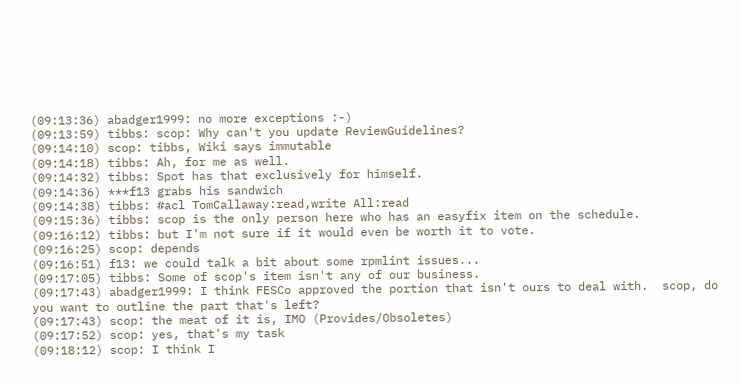(09:13:36) abadger1999: no more exceptions :-)
(09:13:59) tibbs: scop: Why can't you update ReviewGuidelines?
(09:14:10) scop: tibbs, Wiki says immutable
(09:14:18) tibbs: Ah, for me as well.
(09:14:32) tibbs: Spot has that exclusively for himself.
(09:14:36) ***f13 grabs his sandwich
(09:14:38) tibbs: #acl TomCallaway:read,write All:read
(09:15:36) tibbs: scop is the only person here who has an easyfix item on the schedule.
(09:16:12) tibbs: but I'm not sure if it would even be worth it to vote.
(09:16:25) scop: depends
(09:16:51) f13: we could talk a bit about some rpmlint issues...
(09:17:05) tibbs: Some of scop's item isn't any of our business.
(09:17:43) abadger1999: I think FESCo approved the portion that isn't ours to deal with.  scop, do you want to outline the part that's left?
(09:17:43) scop: the meat of it is, IMO (Provides/Obsoletes)
(09:17:52) scop: yes, that's my task
(09:18:12) scop: I think I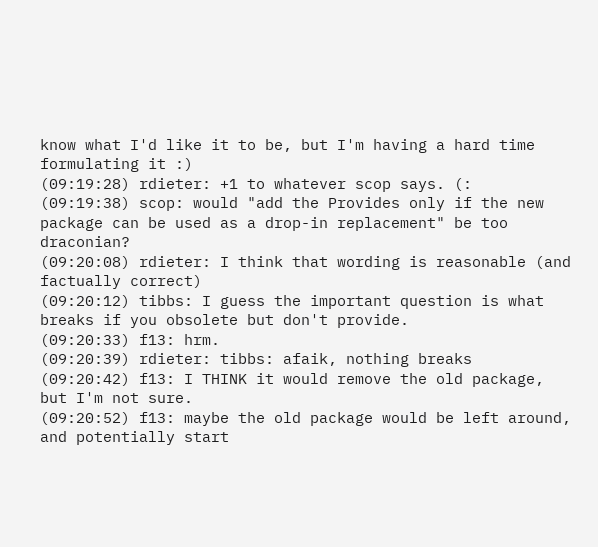know what I'd like it to be, but I'm having a hard time formulating it :)
(09:19:28) rdieter: +1 to whatever scop says. (:
(09:19:38) scop: would "add the Provides only if the new package can be used as a drop-in replacement" be too draconian?
(09:20:08) rdieter: I think that wording is reasonable (and factually correct)
(09:20:12) tibbs: I guess the important question is what breaks if you obsolete but don't provide.
(09:20:33) f13: hrm.
(09:20:39) rdieter: tibbs: afaik, nothing breaks
(09:20:42) f13: I THINK it would remove the old package, but I'm not sure.
(09:20:52) f13: maybe the old package would be left around, and potentially start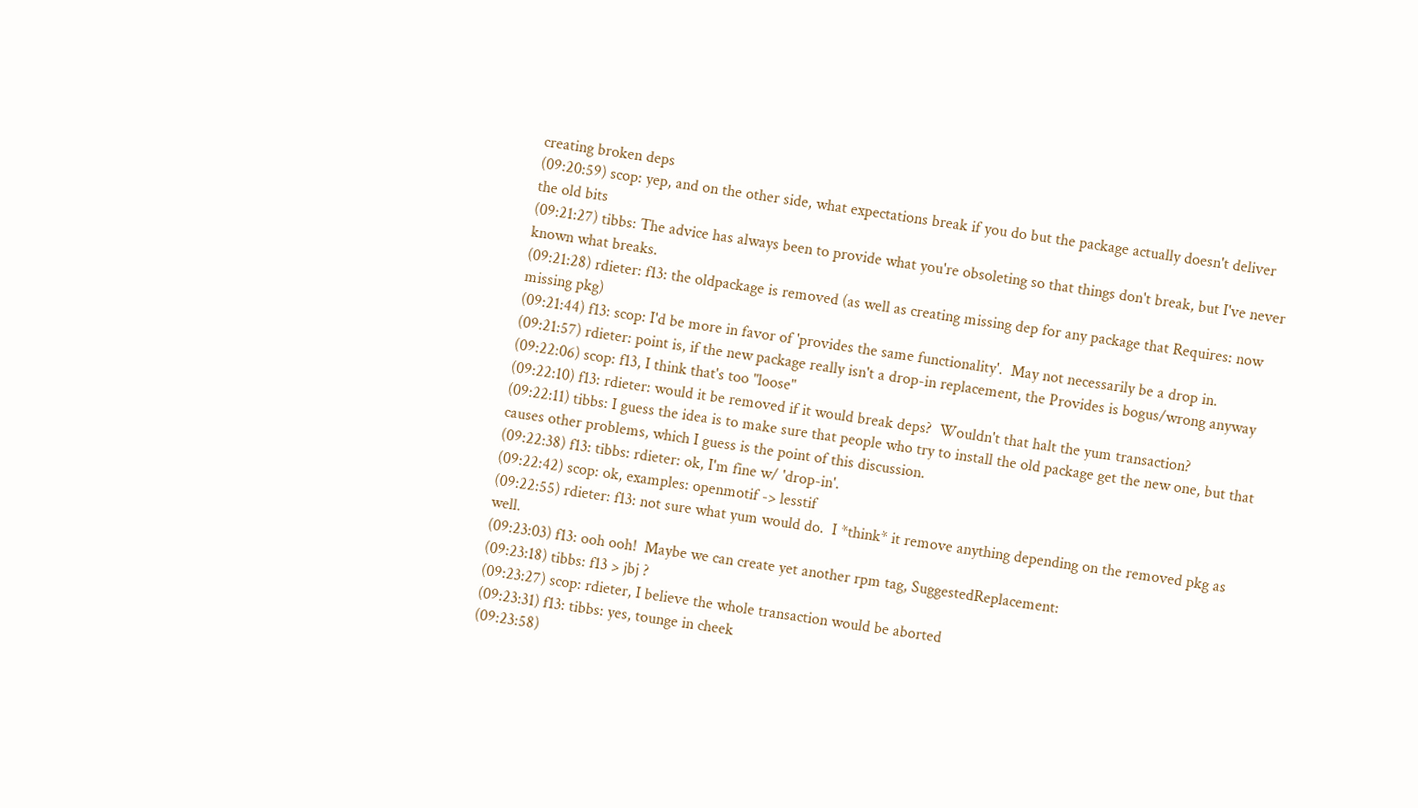creating broken deps
(09:20:59) scop: yep, and on the other side, what expectations break if you do but the package actually doesn't deliver the old bits
(09:21:27) tibbs: The advice has always been to provide what you're obsoleting so that things don't break, but I've never known what breaks.
(09:21:28) rdieter: f13: the oldpackage is removed (as well as creating missing dep for any package that Requires: now missing pkg)
(09:21:44) f13: scop: I'd be more in favor of 'provides the same functionality'.  May not necessarily be a drop in.
(09:21:57) rdieter: point is, if the new package really isn't a drop-in replacement, the Provides is bogus/wrong anyway
(09:22:06) scop: f13, I think that's too "loose"
(09:22:10) f13: rdieter: would it be removed if it would break deps?  Wouldn't that halt the yum transaction?
(09:22:11) tibbs: I guess the idea is to make sure that people who try to install the old package get the new one, but that causes other problems, which I guess is the point of this discussion.
(09:22:38) f13: tibbs: rdieter: ok, I'm fine w/ 'drop-in'.
(09:22:42) scop: ok, examples: openmotif -> lesstif
(09:22:55) rdieter: f13: not sure what yum would do.  I *think* it remove anything depending on the removed pkg as well.
(09:23:03) f13: ooh ooh!  Maybe we can create yet another rpm tag, SuggestedReplacement:
(09:23:18) tibbs: f13 > jbj ?
(09:23:27) scop: rdieter, I believe the whole transaction would be aborted
(09:23:31) f13: tibbs: yes, tounge in cheek
(09:23:58)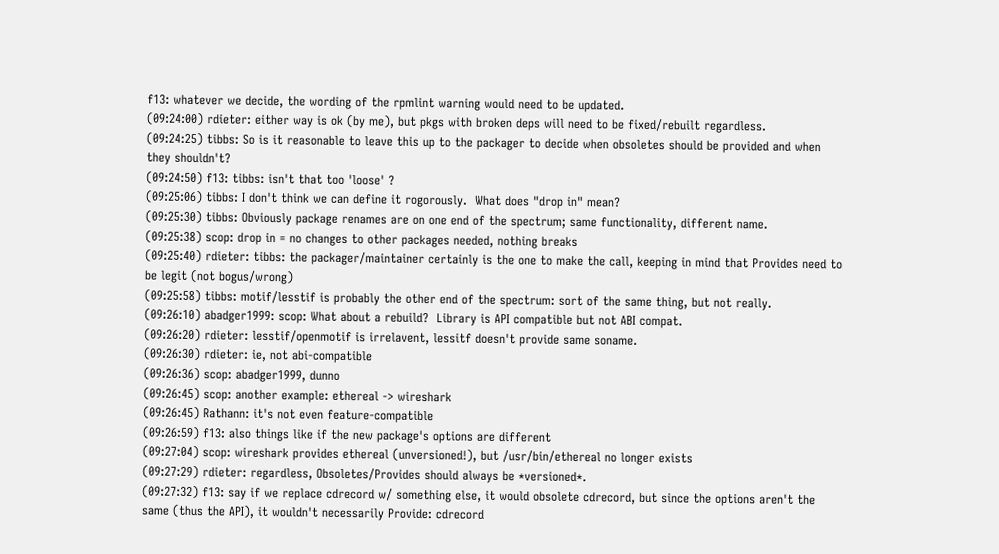f13: whatever we decide, the wording of the rpmlint warning would need to be updated.
(09:24:00) rdieter: either way is ok (by me), but pkgs with broken deps will need to be fixed/rebuilt regardless.
(09:24:25) tibbs: So is it reasonable to leave this up to the packager to decide when obsoletes should be provided and when they shouldn't?
(09:24:50) f13: tibbs: isn't that too 'loose' ?
(09:25:06) tibbs: I don't think we can define it rogorously.  What does "drop in" mean?
(09:25:30) tibbs: Obviously package renames are on one end of the spectrum; same functionality, different name.
(09:25:38) scop: drop in = no changes to other packages needed, nothing breaks
(09:25:40) rdieter: tibbs: the packager/maintainer certainly is the one to make the call, keeping in mind that Provides need to be legit (not bogus/wrong)
(09:25:58) tibbs: motif/lesstif is probably the other end of the spectrum: sort of the same thing, but not really.
(09:26:10) abadger1999: scop: What about a rebuild?  Library is API compatible but not ABI compat.
(09:26:20) rdieter: lesstif/openmotif is irrelavent, lessitf doesn't provide same soname.
(09:26:30) rdieter: ie, not abi-compatible
(09:26:36) scop: abadger1999, dunno
(09:26:45) scop: another example: ethereal -> wireshark
(09:26:45) Rathann: it's not even feature-compatible
(09:26:59) f13: also things like if the new package's options are different
(09:27:04) scop: wireshark provides ethereal (unversioned!), but /usr/bin/ethereal no longer exists
(09:27:29) rdieter: regardless, Obsoletes/Provides should always be *versioned*.
(09:27:32) f13: say if we replace cdrecord w/ something else, it would obsolete cdrecord, but since the options aren't the same (thus the API), it wouldn't necessarily Provide: cdrecord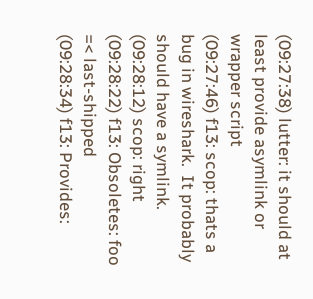(09:27:38) lutter: it should at least provide asymlink or wrapper script
(09:27:46) f13: scop: thats a bug in wireshark.  It probably should have a symlink.
(09:28:12) scop: right
(09:28:22) f13: Obsoletes: foo =< last-shipped
(09:28:34) f13: Provides: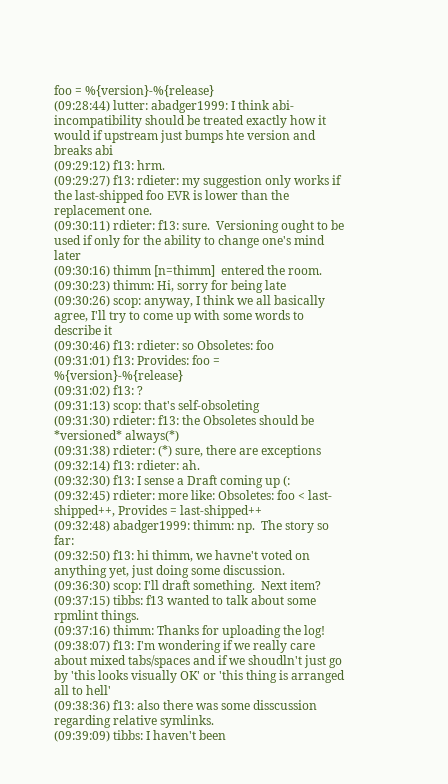foo = %{version}-%{release}
(09:28:44) lutter: abadger1999: I think abi-incompatibility should be treated exactly how it would if upstream just bumps hte version and breaks abi
(09:29:12) f13: hrm.
(09:29:27) f13: rdieter: my suggestion only works if the last-shipped foo EVR is lower than the replacement one.
(09:30:11) rdieter: f13: sure.  Versioning ought to be used if only for the ability to change one's mind later
(09:30:16) thimm [n=thimm]  entered the room.
(09:30:23) thimm: Hi, sorry for being late
(09:30:26) scop: anyway, I think we all basically agree, I'll try to come up with some words to describe it
(09:30:46) f13: rdieter: so Obsoletes: foo
(09:31:01) f13: Provides: foo = %{version}-%{release}
(09:31:02) f13: ?
(09:31:13) scop: that's self-obsoleting
(09:31:30) rdieter: f13: the Obsoletes should be *versioned* always(*)
(09:31:38) rdieter: (*) sure, there are exceptions
(09:32:14) f13: rdieter: ah.
(09:32:30) f13: I sense a Draft coming up (:
(09:32:45) rdieter: more like: Obsoletes: foo < last-shipped++, Provides = last-shipped++
(09:32:48) abadger1999: thimm: np.  The story so far:
(09:32:50) f13: hi thimm, we havne't voted on anything yet, just doing some discussion.
(09:36:30) scop: I'll draft something.  Next item?
(09:37:15) tibbs: f13 wanted to talk about some rpmlint things.
(09:37:16) thimm: Thanks for uploading the log!
(09:38:07) f13: I'm wondering if we really care about mixed tabs/spaces and if we shoudln't just go by 'this looks visually OK' or 'this thing is arranged all to hell'
(09:38:36) f13: also there was some disscussion regarding relative symlinks.
(09:39:09) tibbs: I haven't been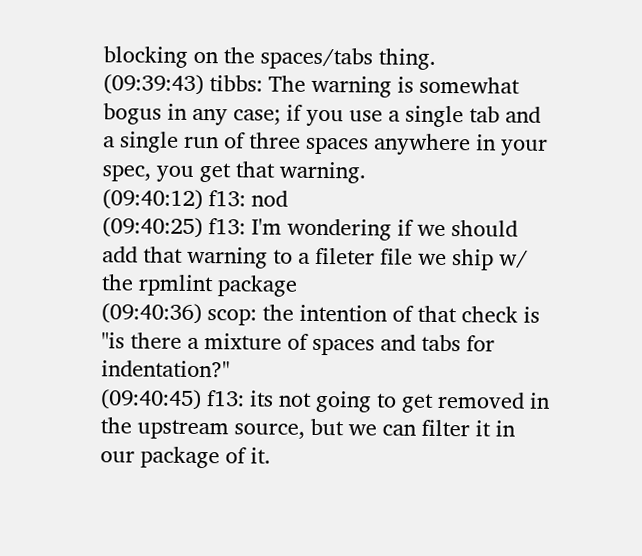blocking on the spaces/tabs thing.
(09:39:43) tibbs: The warning is somewhat bogus in any case; if you use a single tab and a single run of three spaces anywhere in your spec, you get that warning.
(09:40:12) f13: nod
(09:40:25) f13: I'm wondering if we should add that warning to a fileter file we ship w/ the rpmlint package
(09:40:36) scop: the intention of that check is "is there a mixture of spaces and tabs for indentation?"
(09:40:45) f13: its not going to get removed in the upstream source, but we can filter it in our package of it.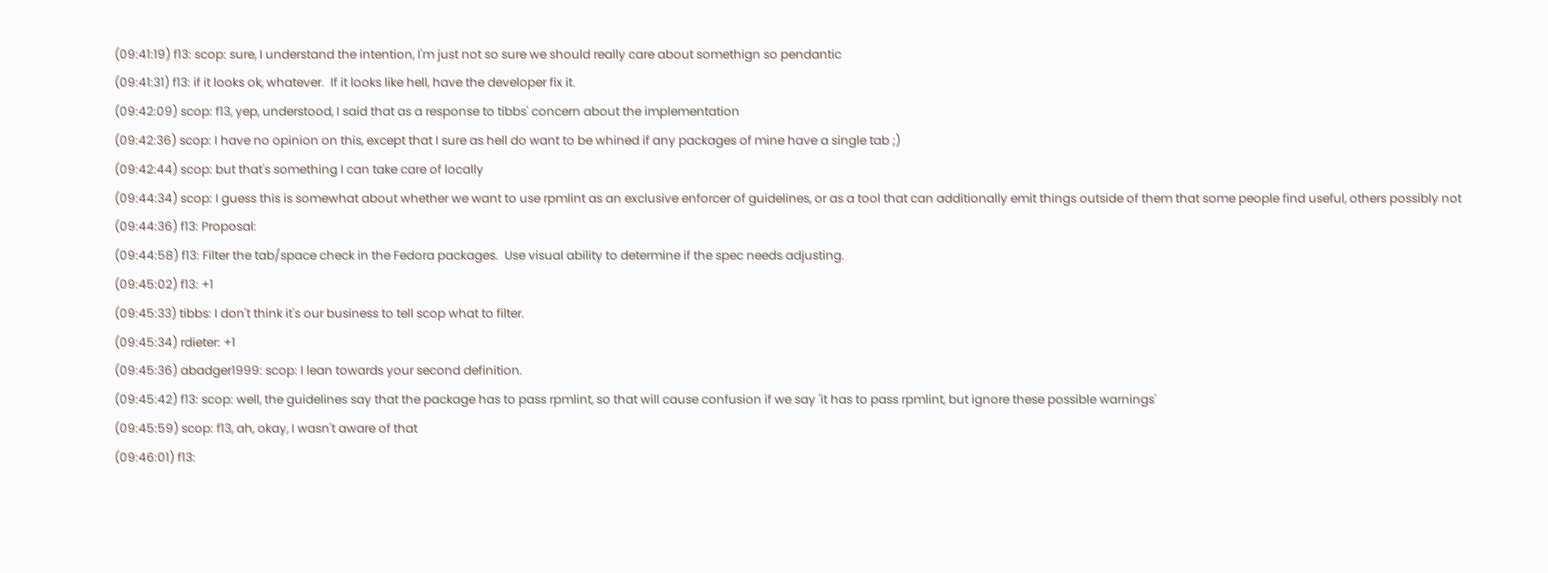(09:41:19) f13: scop: sure, I understand the intention, I'm just not so sure we should really care about somethign so pendantic
(09:41:31) f13: if it looks ok, whatever.  If it looks like hell, have the developer fix it.
(09:42:09) scop: f13, yep, understood, I said that as a response to tibbs' concern about the implementation
(09:42:36) scop: I have no opinion on this, except that I sure as hell do want to be whined if any packages of mine have a single tab ;)
(09:42:44) scop: but that's something I can take care of locally
(09:44:34) scop: I guess this is somewhat about whether we want to use rpmlint as an exclusive enforcer of guidelines, or as a tool that can additionally emit things outside of them that some people find useful, others possibly not
(09:44:36) f13: Proposal:
(09:44:58) f13: Filter the tab/space check in the Fedora packages.  Use visual ability to determine if the spec needs adjusting.
(09:45:02) f13: +1
(09:45:33) tibbs: I don't think it's our business to tell scop what to filter.
(09:45:34) rdieter: +1
(09:45:36) abadger1999: scop: I lean towards your second definition.
(09:45:42) f13: scop: well, the guidelines say that the package has to pass rpmlint, so that will cause confusion if we say 'it has to pass rpmlint, but ignore these possible warnings'
(09:45:59) scop: f13, ah, okay, I wasn't aware of that
(09:46:01) f13: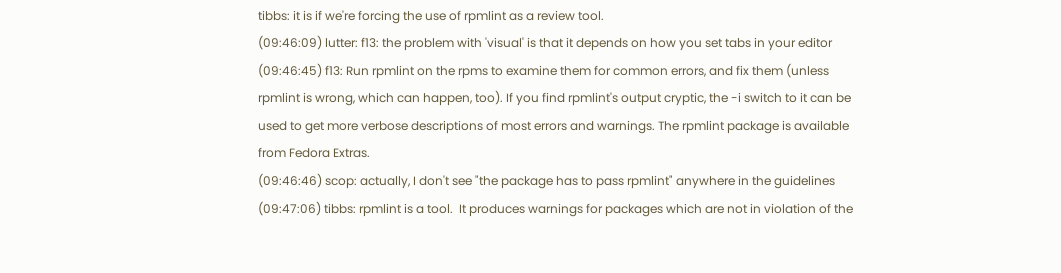tibbs: it is if we're forcing the use of rpmlint as a review tool.
(09:46:09) lutter: f13: the problem with 'visual' is that it depends on how you set tabs in your editor
(09:46:45) f13: Run rpmlint on the rpms to examine them for common errors, and fix them (unless rpmlint is wrong, which can happen, too). If you find rpmlint's output cryptic, the -i switch to it can be used to get more verbose descriptions of most errors and warnings. The rpmlint package is available from Fedora Extras.
(09:46:46) scop: actually, I don't see "the package has to pass rpmlint" anywhere in the guidelines
(09:47:06) tibbs: rpmlint is a tool.  It produces warnings for packages which are not in violation of the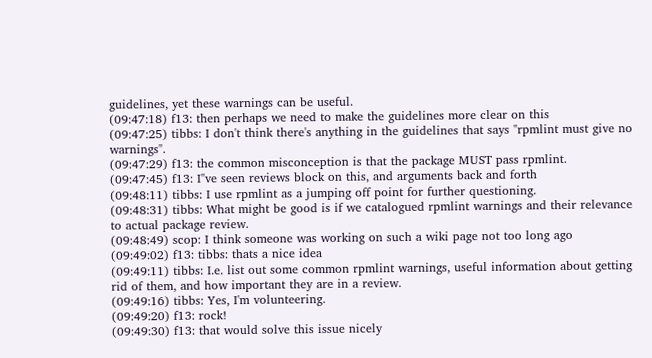guidelines, yet these warnings can be useful.
(09:47:18) f13: then perhaps we need to make the guidelines more clear on this
(09:47:25) tibbs: I don't think there's anything in the guidelines that says "rpmlint must give no warnings".
(09:47:29) f13: the common misconception is that the package MUST pass rpmlint.
(09:47:45) f13: I"ve seen reviews block on this, and arguments back and forth
(09:48:11) tibbs: I use rpmlint as a jumping off point for further questioning.
(09:48:31) tibbs: What might be good is if we catalogued rpmlint warnings and their relevance to actual package review.
(09:48:49) scop: I think someone was working on such a wiki page not too long ago
(09:49:02) f13: tibbs: thats a nice idea
(09:49:11) tibbs: I.e. list out some common rpmlint warnings, useful information about getting rid of them, and how important they are in a review.
(09:49:16) tibbs: Yes, I'm volunteering.
(09:49:20) f13: rock!
(09:49:30) f13: that would solve this issue nicely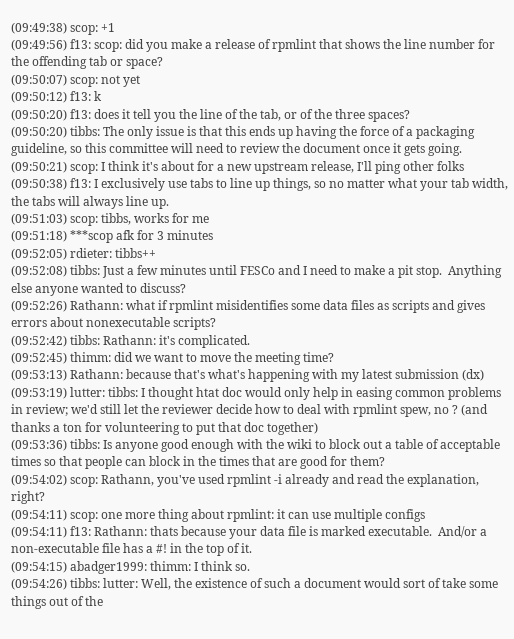(09:49:38) scop: +1
(09:49:56) f13: scop: did you make a release of rpmlint that shows the line number for the offending tab or space?
(09:50:07) scop: not yet
(09:50:12) f13: k
(09:50:20) f13: does it tell you the line of the tab, or of the three spaces?
(09:50:20) tibbs: The only issue is that this ends up having the force of a packaging guideline, so this committee will need to review the document once it gets going.
(09:50:21) scop: I think it's about for a new upstream release, I'll ping other folks
(09:50:38) f13: I exclusively use tabs to line up things, so no matter what your tab width, the tabs will always line up.
(09:51:03) scop: tibbs, works for me
(09:51:18) ***scop afk for 3 minutes
(09:52:05) rdieter: tibbs++
(09:52:08) tibbs: Just a few minutes until FESCo and I need to make a pit stop.  Anything else anyone wanted to discuss?
(09:52:26) Rathann: what if rpmlint misidentifies some data files as scripts and gives errors about nonexecutable scripts?
(09:52:42) tibbs: Rathann: it's complicated.
(09:52:45) thimm: did we want to move the meeting time?
(09:53:13) Rathann: because that's what's happening with my latest submission (dx)
(09:53:19) lutter: tibbs: I thought htat doc would only help in easing common problems in review; we'd still let the reviewer decide how to deal with rpmlint spew, no ? (and thanks a ton for volunteering to put that doc together)
(09:53:36) tibbs: Is anyone good enough with the wiki to block out a table of acceptable times so that people can block in the times that are good for them?
(09:54:02) scop: Rathann, you've used rpmlint -i already and read the explanation, right?
(09:54:11) scop: one more thing about rpmlint: it can use multiple configs
(09:54:11) f13: Rathann: thats because your data file is marked executable.  And/or a non-executable file has a #! in the top of it.
(09:54:15) abadger1999: thimm: I think so.
(09:54:26) tibbs: lutter: Well, the existence of such a document would sort of take some things out of the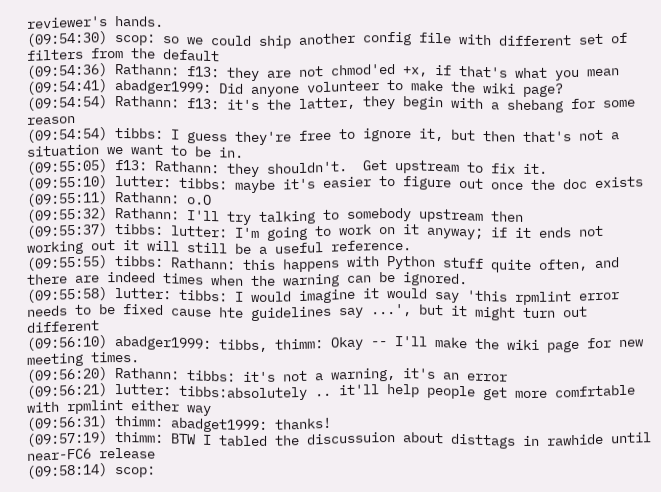reviewer's hands.
(09:54:30) scop: so we could ship another config file with different set of filters from the default
(09:54:36) Rathann: f13: they are not chmod'ed +x, if that's what you mean
(09:54:41) abadger1999: Did anyone volunteer to make the wiki page?
(09:54:54) Rathann: f13: it's the latter, they begin with a shebang for some reason
(09:54:54) tibbs: I guess they're free to ignore it, but then that's not a situation we want to be in.
(09:55:05) f13: Rathann: they shouldn't.  Get upstream to fix it.
(09:55:10) lutter: tibbs: maybe it's easier to figure out once the doc exists
(09:55:11) Rathann: o.O
(09:55:32) Rathann: I'll try talking to somebody upstream then
(09:55:37) tibbs: lutter: I'm going to work on it anyway; if it ends not working out it will still be a useful reference.
(09:55:55) tibbs: Rathann: this happens with Python stuff quite often, and there are indeed times when the warning can be ignored.
(09:55:58) lutter: tibbs: I would imagine it would say 'this rpmlint error needs to be fixed cause hte guidelines say ...', but it might turn out different
(09:56:10) abadger1999: tibbs, thimm: Okay -- I'll make the wiki page for new meeting times.
(09:56:20) Rathann: tibbs: it's not a warning, it's an error
(09:56:21) lutter: tibbs:absolutely .. it'll help people get more comfrtable with rpmlint either way
(09:56:31) thimm: abadget1999: thanks!
(09:57:19) thimm: BTW I tabled the discussuion about disttags in rawhide until near-FC6 release
(09:58:14) scop: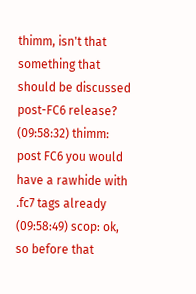thimm, isn't that something that should be discussed post-FC6 release?
(09:58:32) thimm: post FC6 you would have a rawhide with .fc7 tags already
(09:58:49) scop: ok, so before that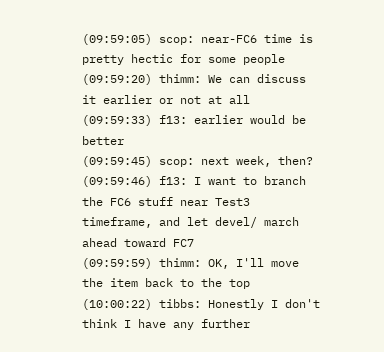(09:59:05) scop: near-FC6 time is pretty hectic for some people
(09:59:20) thimm: We can discuss it earlier or not at all
(09:59:33) f13: earlier would be better
(09:59:45) scop: next week, then?
(09:59:46) f13: I want to branch the FC6 stuff near Test3 timeframe, and let devel/ march ahead toward FC7
(09:59:59) thimm: OK, I'll move the item back to the top
(10:00:22) tibbs: Honestly I don't think I have any further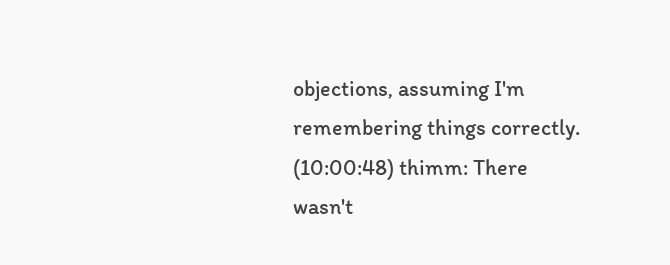objections, assuming I'm remembering things correctly.
(10:00:48) thimm: There wasn't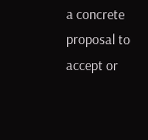a concrete proposal to accept or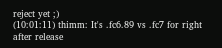reject yet ;)
(10:01:11) thimm: It's .fc6.89 vs .fc7 for right after release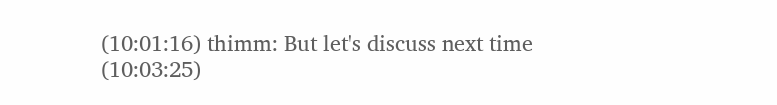(10:01:16) thimm: But let's discuss next time
(10:03:25)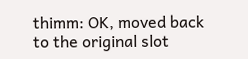thimm: OK, moved back to the original slot